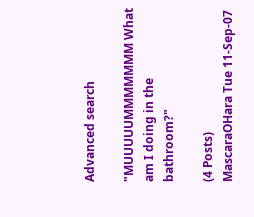Advanced search

"MUUUUUMMMMMMM What am I doing in the bathroom?"

(4 Posts)
MascaraOHara Tue 11-Sep-07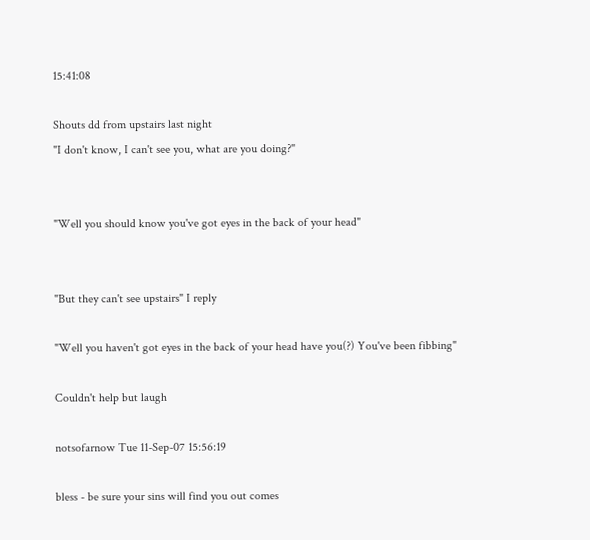15:41:08

Shouts dd from upstairs last night
"I don't know, I can't see you, what are you doing?"


"Well you should know you've got eyes in the back of your head"


"But they can't see upstairs" I reply

"Well you haven't got eyes in the back of your head have you(?) You've been fibbing"

Couldn't help but laugh

notsofarnow Tue 11-Sep-07 15:56:19

bless - be sure your sins will find you out comes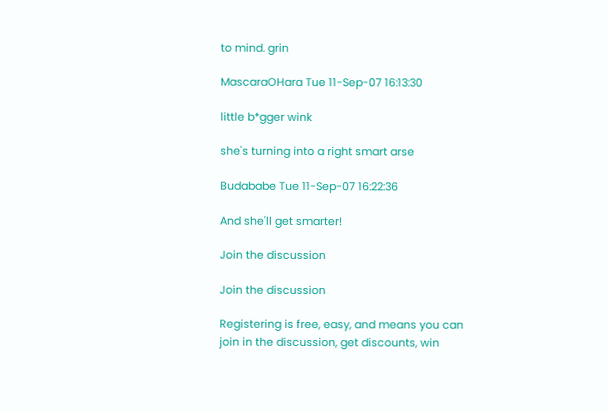to mind. grin

MascaraOHara Tue 11-Sep-07 16:13:30

little b*gger wink

she's turning into a right smart arse

Budababe Tue 11-Sep-07 16:22:36

And she'll get smarter!

Join the discussion

Join the discussion

Registering is free, easy, and means you can join in the discussion, get discounts, win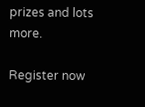prizes and lots more.

Register now